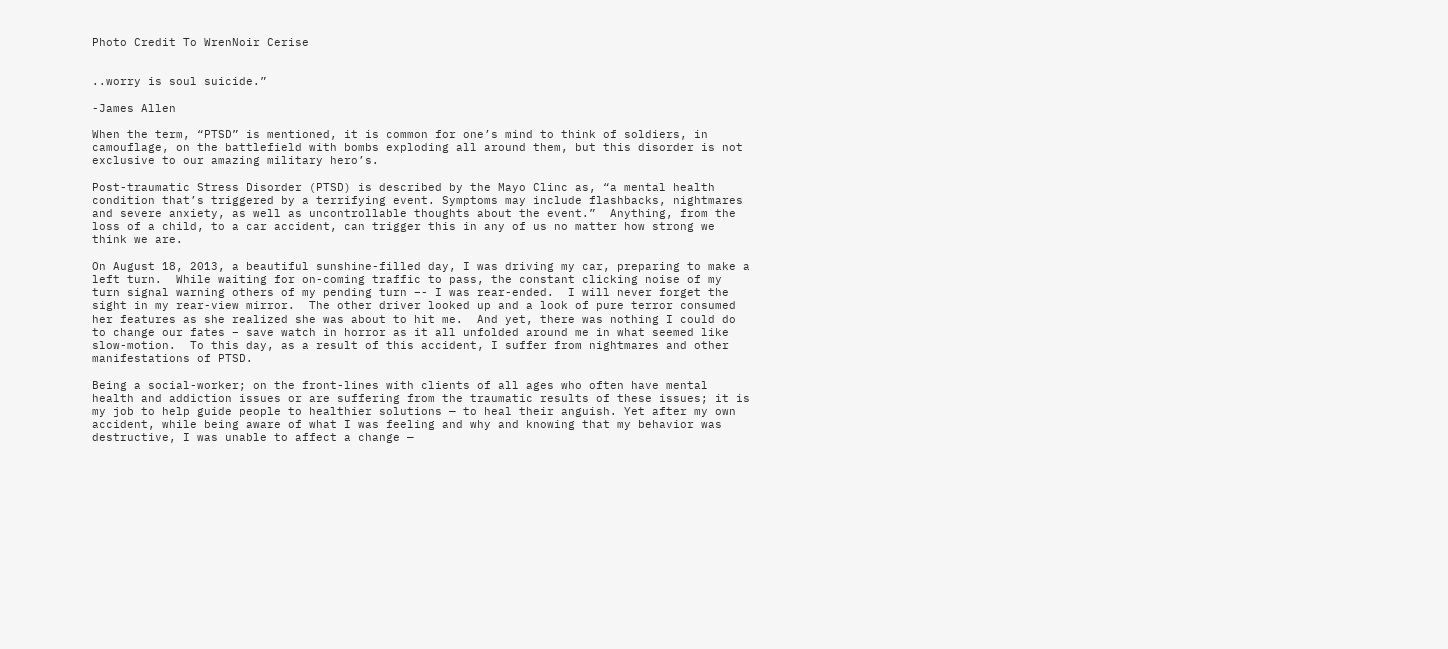Photo Credit To WrenNoir Cerise


..worry is soul suicide.”

-James Allen

When the term, “PTSD” is mentioned, it is common for one’s mind to think of soldiers, in camouflage, on the battlefield with bombs exploding all around them, but this disorder is not exclusive to our amazing military hero’s.

Post-traumatic Stress Disorder (PTSD) is described by the Mayo Clinc as, “a mental health condition that’s triggered by a terrifying event. Symptoms may include flashbacks, nightmares and severe anxiety, as well as uncontrollable thoughts about the event.”  Anything, from the loss of a child, to a car accident, can trigger this in any of us no matter how strong we think we are.

On August 18, 2013, a beautiful sunshine-filled day, I was driving my car, preparing to make a left turn.  While waiting for on-coming traffic to pass, the constant clicking noise of my turn signal warning others of my pending turn –- I was rear-ended.  I will never forget the sight in my rear-view mirror.  The other driver looked up and a look of pure terror consumed her features as she realized she was about to hit me.  And yet, there was nothing I could do to change our fates – save watch in horror as it all unfolded around me in what seemed like slow-motion.  To this day, as a result of this accident, I suffer from nightmares and other manifestations of PTSD.

Being a social-worker; on the front-lines with clients of all ages who often have mental health and addiction issues or are suffering from the traumatic results of these issues; it is my job to help guide people to healthier solutions — to heal their anguish. Yet after my own accident, while being aware of what I was feeling and why and knowing that my behavior was destructive, I was unable to affect a change —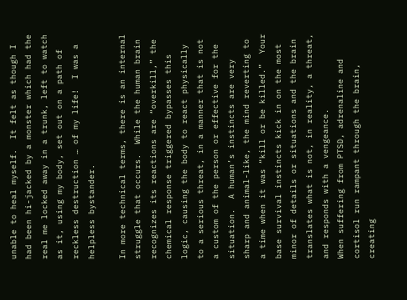unable to heal myself.  It felt as though I had been hi-jacked by a monster which had the real me locked away in a trunk, left to watch as it, using my body, set out on a path of reckless destruction … of my life!  I was a helpless bystander.

In more technical terms, there is an internal struggle that occurs.  While the human brain recognizes its reactions are “overkill,” the chemical response triggered bypasses this logic, causing the body to react physically to a serious threat, in a manner that is not a custom of the person or effective for the situation.  A human’s instincts are very sharp and animal-like, the mind reverting to a time when it was “kill or be killed.”  Your base survival instincts kick in on the most minor of details or situations and the brain translates what is not, in reality, a threat, and responds with a vengeance.
When suffering from PTSD, adrenaline and cortisol run rampant through the brain, creating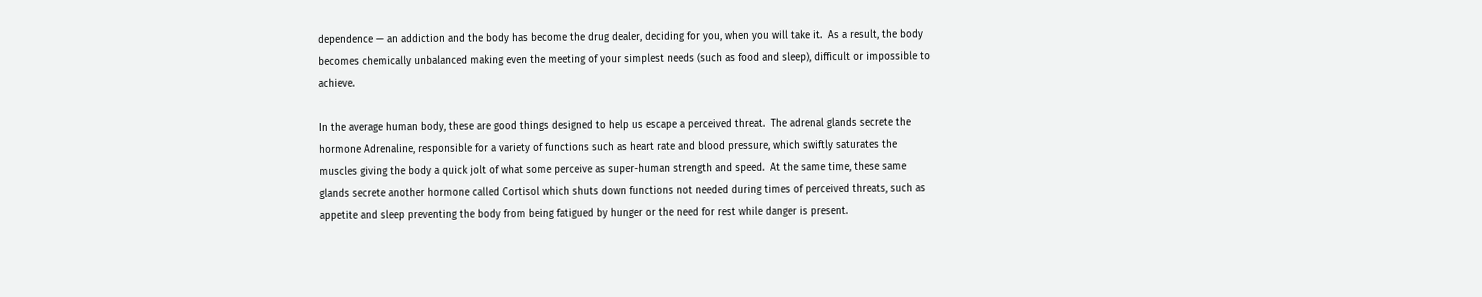dependence — an addiction and the body has become the drug dealer, deciding for you, when you will take it.  As a result, the body becomes chemically unbalanced making even the meeting of your simplest needs (such as food and sleep), difficult or impossible to achieve.

In the average human body, these are good things designed to help us escape a perceived threat.  The adrenal glands secrete the hormone Adrenaline, responsible for a variety of functions such as heart rate and blood pressure, which swiftly saturates the muscles giving the body a quick jolt of what some perceive as super-human strength and speed.  At the same time, these same glands secrete another hormone called Cortisol which shuts down functions not needed during times of perceived threats, such as appetite and sleep preventing the body from being fatigued by hunger or the need for rest while danger is present.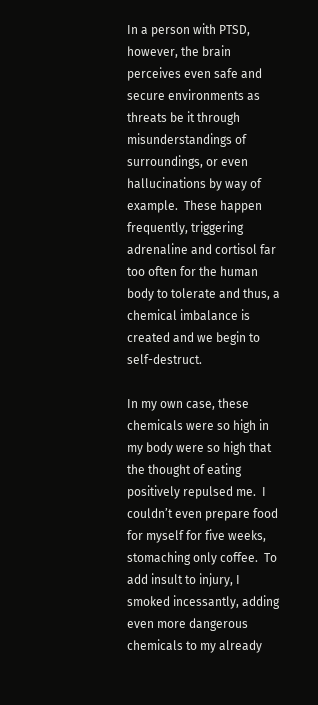In a person with PTSD, however, the brain perceives even safe and secure environments as threats be it through misunderstandings of surroundings, or even hallucinations by way of example.  These happen frequently, triggering adrenaline and cortisol far too often for the human body to tolerate and thus, a chemical imbalance is created and we begin to self-destruct.

In my own case, these chemicals were so high in my body were so high that the thought of eating positively repulsed me.  I couldn’t even prepare food for myself for five weeks, stomaching only coffee.  To add insult to injury, I smoked incessantly, adding even more dangerous chemicals to my already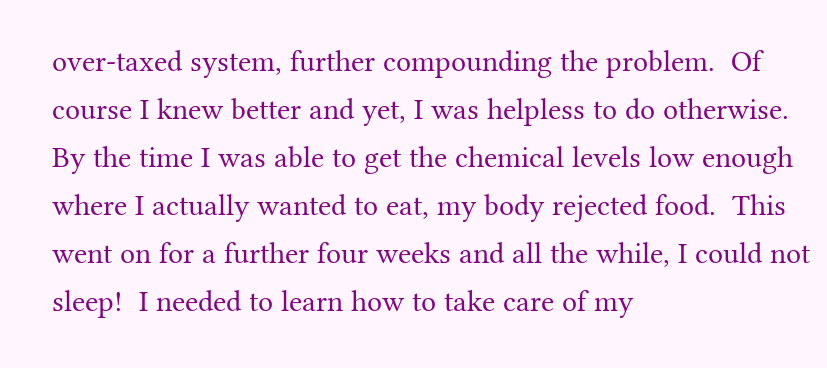over-taxed system, further compounding the problem.  Of course I knew better and yet, I was helpless to do otherwise.  By the time I was able to get the chemical levels low enough where I actually wanted to eat, my body rejected food.  This went on for a further four weeks and all the while, I could not sleep!  I needed to learn how to take care of my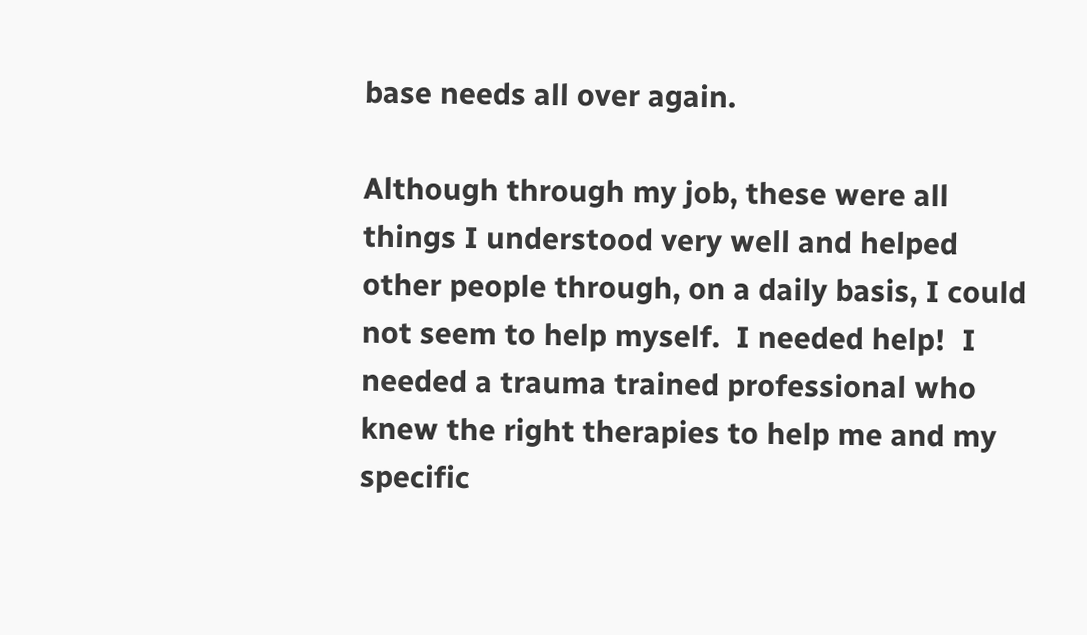base needs all over again.

Although through my job, these were all things I understood very well and helped other people through, on a daily basis, I could not seem to help myself.  I needed help!  I needed a trauma trained professional who knew the right therapies to help me and my specific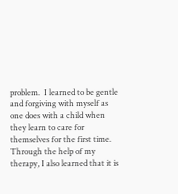problem.  I learned to be gentle and forgiving with myself as one does with a child when they learn to care for themselves for the first time.  Through the help of my therapy, I also learned that it is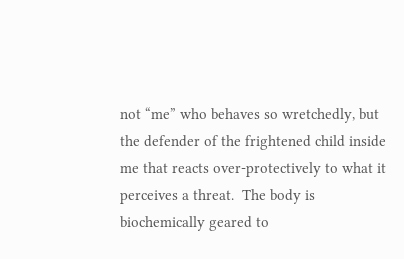not “me” who behaves so wretchedly, but the defender of the frightened child inside me that reacts over-protectively to what it perceives a threat.  The body is biochemically geared to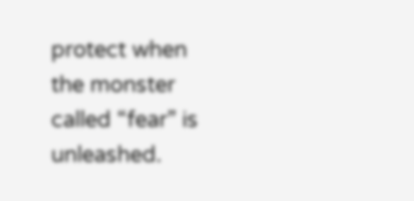protect when the monster called “fear” is unleashed.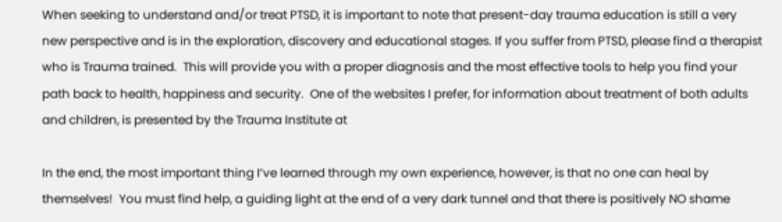When seeking to understand and/or treat PTSD, it is important to note that present-day trauma education is still a very new perspective and is in the exploration, discovery and educational stages. If you suffer from PTSD, please find a therapist who is Trauma trained.  This will provide you with a proper diagnosis and the most effective tools to help you find your path back to health, happiness and security.  One of the websites I prefer, for information about treatment of both adults and children, is presented by the Trauma Institute at

In the end, the most important thing I’ve learned through my own experience, however, is that no one can heal by themselves!  You must find help, a guiding light at the end of a very dark tunnel and that there is positively NO shame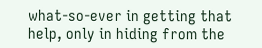what-so-ever in getting that help, only in hiding from the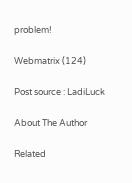problem!

Webmatrix (124)

Post source : LadiLuck

About The Author

Related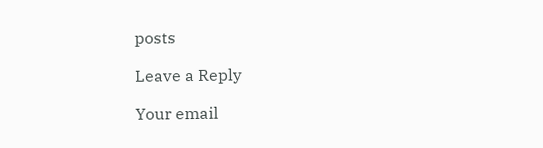posts

Leave a Reply

Your email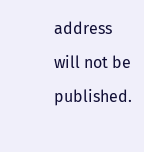address will not be published.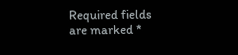Required fields are marked *